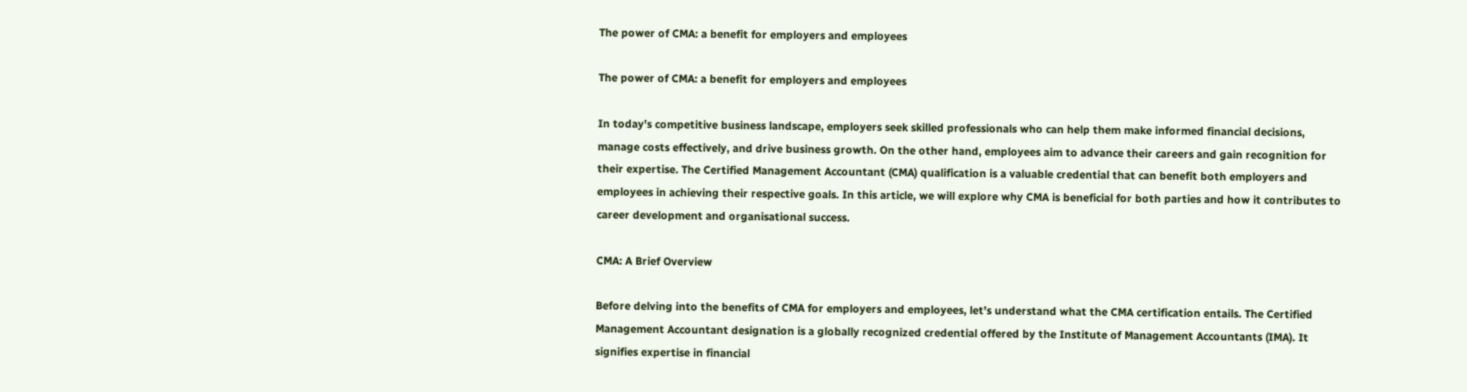The power of CMA: a benefit for employers and employees

The power of CMA: a benefit for employers and employees

In today’s competitive business landscape, employers seek skilled professionals who can help them make informed financial decisions, manage costs effectively, and drive business growth. On the other hand, employees aim to advance their careers and gain recognition for their expertise. The Certified Management Accountant (CMA) qualification is a valuable credential that can benefit both employers and employees in achieving their respective goals. In this article, we will explore why CMA is beneficial for both parties and how it contributes to career development and organisational success.

CMA: A Brief Overview

Before delving into the benefits of CMA for employers and employees, let’s understand what the CMA certification entails. The Certified Management Accountant designation is a globally recognized credential offered by the Institute of Management Accountants (IMA). It signifies expertise in financial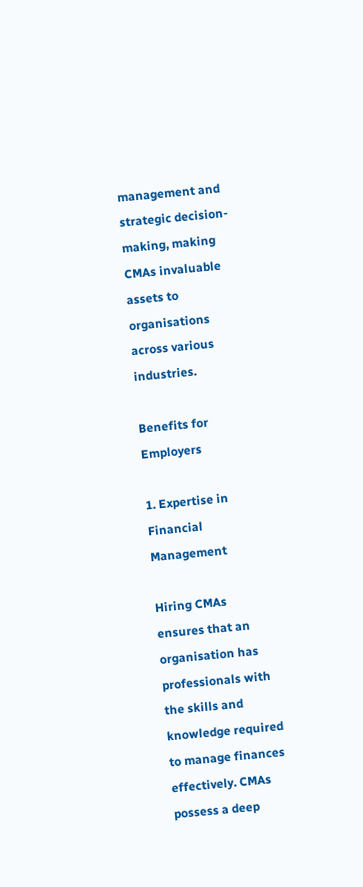management and strategic decision-making, making CMAs invaluable assets to organisations across various industries.

Benefits for Employers

1. Expertise in Financial Management

Hiring CMAs ensures that an organisation has professionals with the skills and knowledge required to manage finances effectively. CMAs possess a deep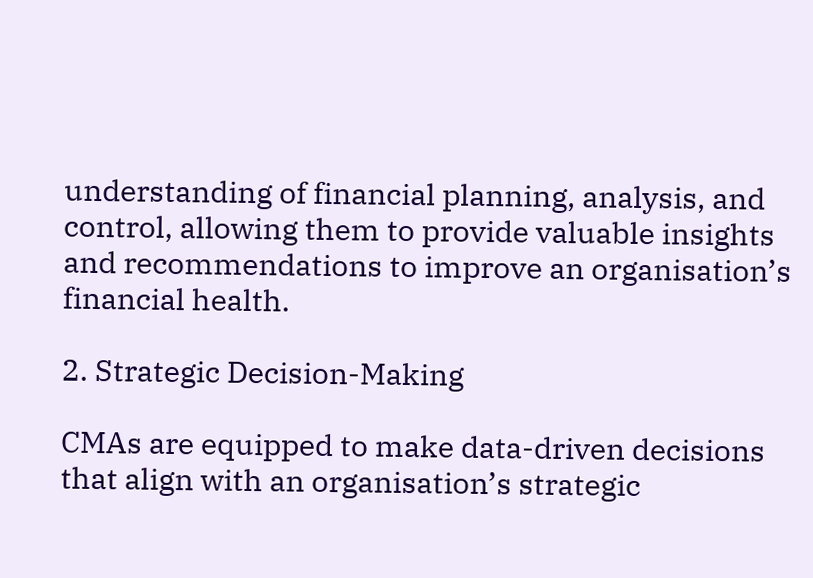understanding of financial planning, analysis, and control, allowing them to provide valuable insights and recommendations to improve an organisation’s financial health.

2. Strategic Decision-Making

CMAs are equipped to make data-driven decisions that align with an organisation’s strategic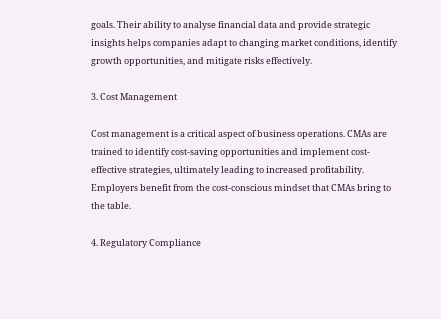goals. Their ability to analyse financial data and provide strategic insights helps companies adapt to changing market conditions, identify growth opportunities, and mitigate risks effectively.

3. Cost Management

Cost management is a critical aspect of business operations. CMAs are trained to identify cost-saving opportunities and implement cost-effective strategies, ultimately leading to increased profitability. Employers benefit from the cost-conscious mindset that CMAs bring to the table.

4. Regulatory Compliance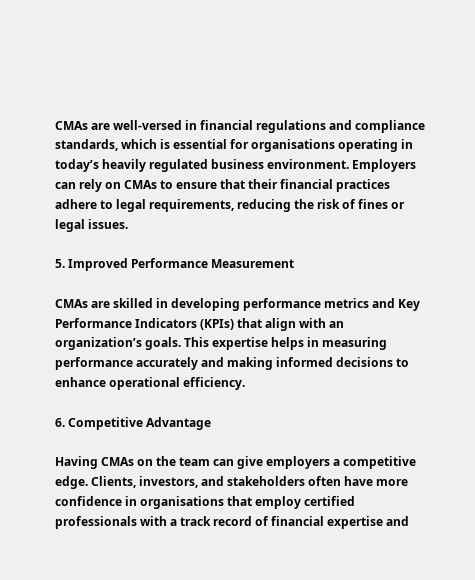CMAs are well-versed in financial regulations and compliance standards, which is essential for organisations operating in today’s heavily regulated business environment. Employers can rely on CMAs to ensure that their financial practices adhere to legal requirements, reducing the risk of fines or legal issues.

5. Improved Performance Measurement

CMAs are skilled in developing performance metrics and Key Performance Indicators (KPIs) that align with an organization’s goals. This expertise helps in measuring performance accurately and making informed decisions to enhance operational efficiency.

6. Competitive Advantage

Having CMAs on the team can give employers a competitive edge. Clients, investors, and stakeholders often have more confidence in organisations that employ certified professionals with a track record of financial expertise and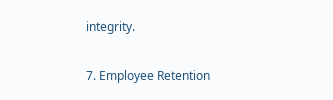integrity.

7. Employee Retention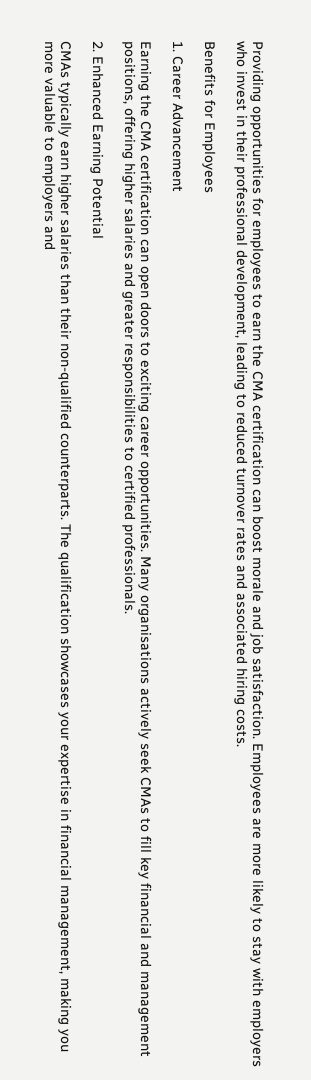Providing opportunities for employees to earn the CMA certification can boost morale and job satisfaction. Employees are more likely to stay with employers who invest in their professional development, leading to reduced turnover rates and associated hiring costs.

Benefits for Employees

1. Career Advancement

Earning the CMA certification can open doors to exciting career opportunities. Many organisations actively seek CMAs to fill key financial and management positions, offering higher salaries and greater responsibilities to certified professionals.

2. Enhanced Earning Potential

CMAs typically earn higher salaries than their non-qualified counterparts. The qualification showcases your expertise in financial management, making you more valuable to employers and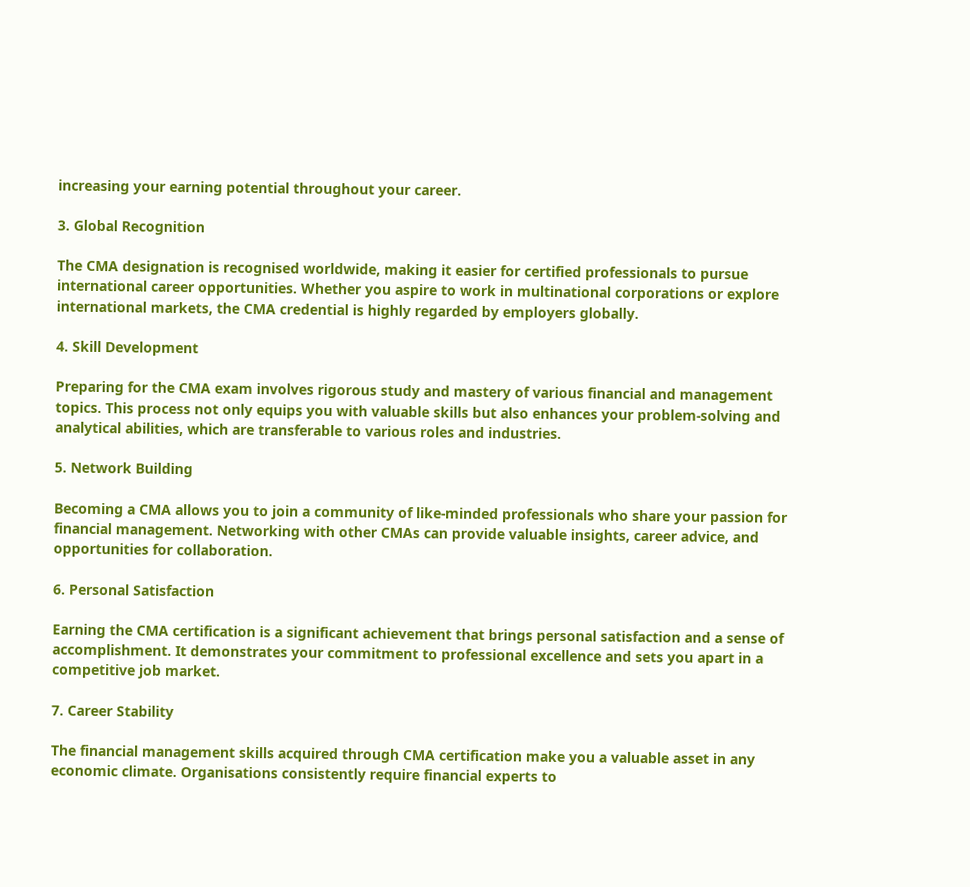increasing your earning potential throughout your career.

3. Global Recognition

The CMA designation is recognised worldwide, making it easier for certified professionals to pursue international career opportunities. Whether you aspire to work in multinational corporations or explore international markets, the CMA credential is highly regarded by employers globally.

4. Skill Development

Preparing for the CMA exam involves rigorous study and mastery of various financial and management topics. This process not only equips you with valuable skills but also enhances your problem-solving and analytical abilities, which are transferable to various roles and industries.

5. Network Building

Becoming a CMA allows you to join a community of like-minded professionals who share your passion for financial management. Networking with other CMAs can provide valuable insights, career advice, and opportunities for collaboration.

6. Personal Satisfaction

Earning the CMA certification is a significant achievement that brings personal satisfaction and a sense of accomplishment. It demonstrates your commitment to professional excellence and sets you apart in a competitive job market.

7. Career Stability

The financial management skills acquired through CMA certification make you a valuable asset in any economic climate. Organisations consistently require financial experts to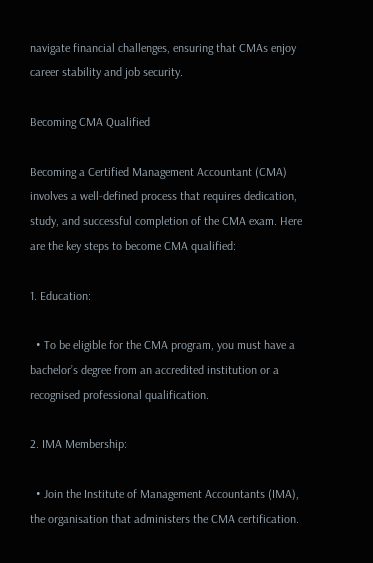navigate financial challenges, ensuring that CMAs enjoy career stability and job security.

Becoming CMA Qualified

Becoming a Certified Management Accountant (CMA) involves a well-defined process that requires dedication, study, and successful completion of the CMA exam. Here are the key steps to become CMA qualified:

1. Education:

  • To be eligible for the CMA program, you must have a bachelor’s degree from an accredited institution or a recognised professional qualification.

2. IMA Membership:

  • Join the Institute of Management Accountants (IMA), the organisation that administers the CMA certification.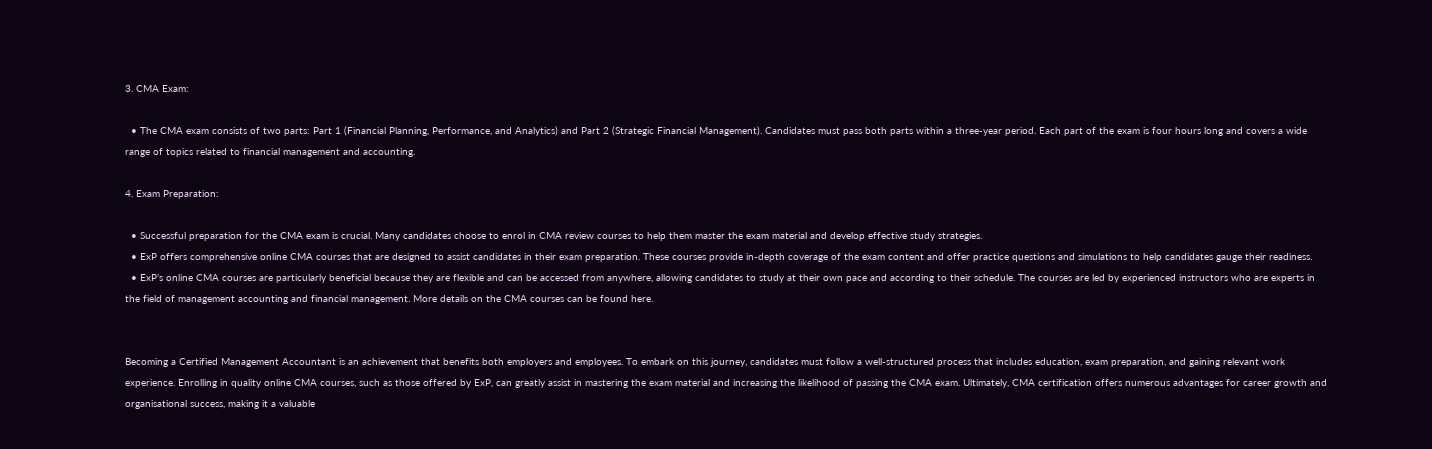3. CMA Exam:

  • The CMA exam consists of two parts: Part 1 (Financial Planning, Performance, and Analytics) and Part 2 (Strategic Financial Management). Candidates must pass both parts within a three-year period. Each part of the exam is four hours long and covers a wide range of topics related to financial management and accounting.

4. Exam Preparation:

  • Successful preparation for the CMA exam is crucial. Many candidates choose to enrol in CMA review courses to help them master the exam material and develop effective study strategies.
  • ExP offers comprehensive online CMA courses that are designed to assist candidates in their exam preparation. These courses provide in-depth coverage of the exam content and offer practice questions and simulations to help candidates gauge their readiness.
  • ExP’s online CMA courses are particularly beneficial because they are flexible and can be accessed from anywhere, allowing candidates to study at their own pace and according to their schedule. The courses are led by experienced instructors who are experts in the field of management accounting and financial management. More details on the CMA courses can be found here.


Becoming a Certified Management Accountant is an achievement that benefits both employers and employees. To embark on this journey, candidates must follow a well-structured process that includes education, exam preparation, and gaining relevant work experience. Enrolling in quality online CMA courses, such as those offered by ExP, can greatly assist in mastering the exam material and increasing the likelihood of passing the CMA exam. Ultimately, CMA certification offers numerous advantages for career growth and organisational success, making it a valuable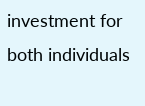investment for both individuals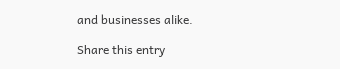and businesses alike.

Share this entry